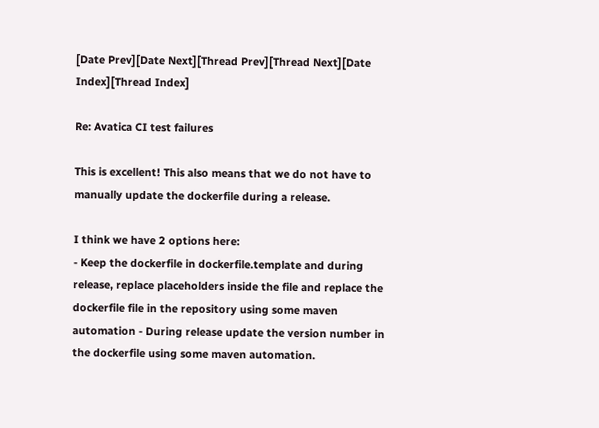[Date Prev][Date Next][Thread Prev][Thread Next][Date Index][Thread Index]

Re: Avatica CI test failures

This is excellent! This also means that we do not have to manually update the dockerfile during a release.

I think we have 2 options here:
- Keep the dockerfile in dockerfile.template and during release, replace placeholders inside the file and replace the dockerfile file in the repository using some maven automation - During release update the version number in the dockerfile using some maven automation.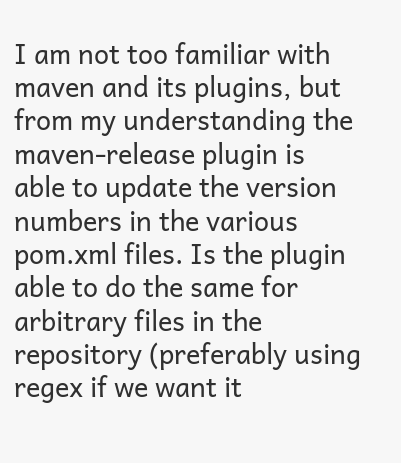I am not too familiar with maven and its plugins, but from my understanding the maven-release plugin is able to update the version numbers in the various pom.xml files. Is the plugin able to do the same for arbitrary files in the repository (preferably using regex if we want it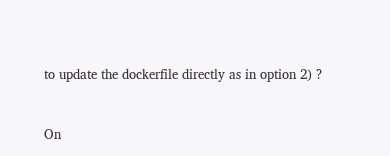to update the dockerfile directly as in option 2) ?


On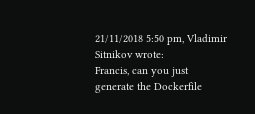21/11/2018 5:50 pm, Vladimir Sitnikov wrote:
Francis, can you just generate the Dockerfile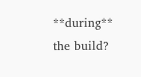**during** the build?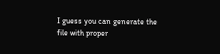I guess you can generate the file with proper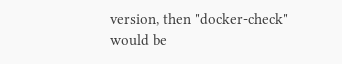version, then "docker-check"
would be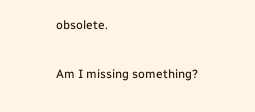obsolete.

Am I missing something?